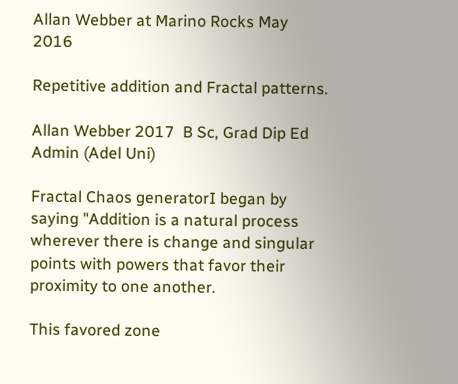Allan Webber at Marino Rocks May 2016

Repetitive addition and Fractal patterns.

Allan Webber 2017  B Sc, Grad Dip Ed Admin (Adel Uni)

Fractal Chaos generatorI began by saying "Addition is a natural process wherever there is change and singular points with powers that favor their proximity to one another.

This favored zone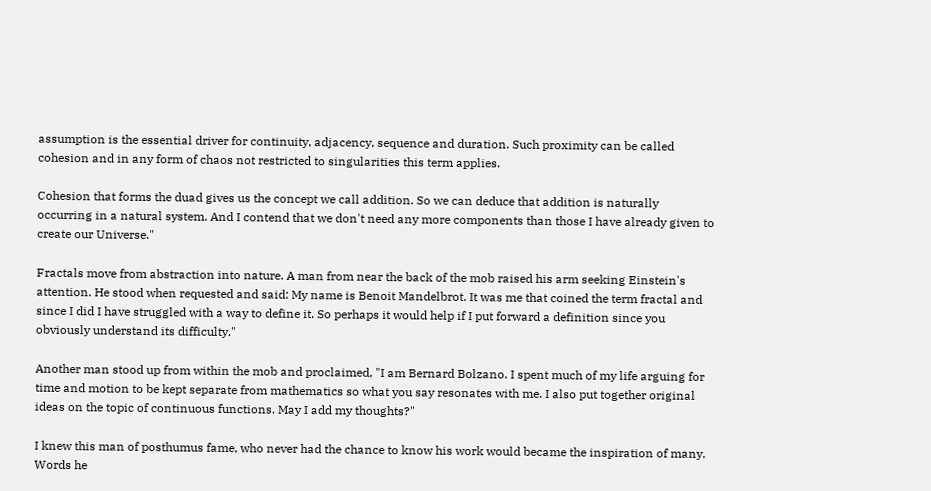assumption is the essential driver for continuity, adjacency, sequence and duration. Such proximity can be called cohesion and in any form of chaos not restricted to singularities this term applies.

Cohesion that forms the duad gives us the concept we call addition. So we can deduce that addition is naturally occurring in a natural system. And I contend that we don't need any more components than those I have already given to create our Universe."

Fractals move from abstraction into nature. A man from near the back of the mob raised his arm seeking Einstein's attention. He stood when requested and said: My name is Benoit Mandelbrot. It was me that coined the term fractal and since I did I have struggled with a way to define it. So perhaps it would help if I put forward a definition since you obviously understand its difficulty."

Another man stood up from within the mob and proclaimed, "I am Bernard Bolzano. I spent much of my life arguing for time and motion to be kept separate from mathematics so what you say resonates with me. I also put together original ideas on the topic of continuous functions. May I add my thoughts?"

I knew this man of posthumus fame, who never had the chance to know his work would became the inspiration of many. Words he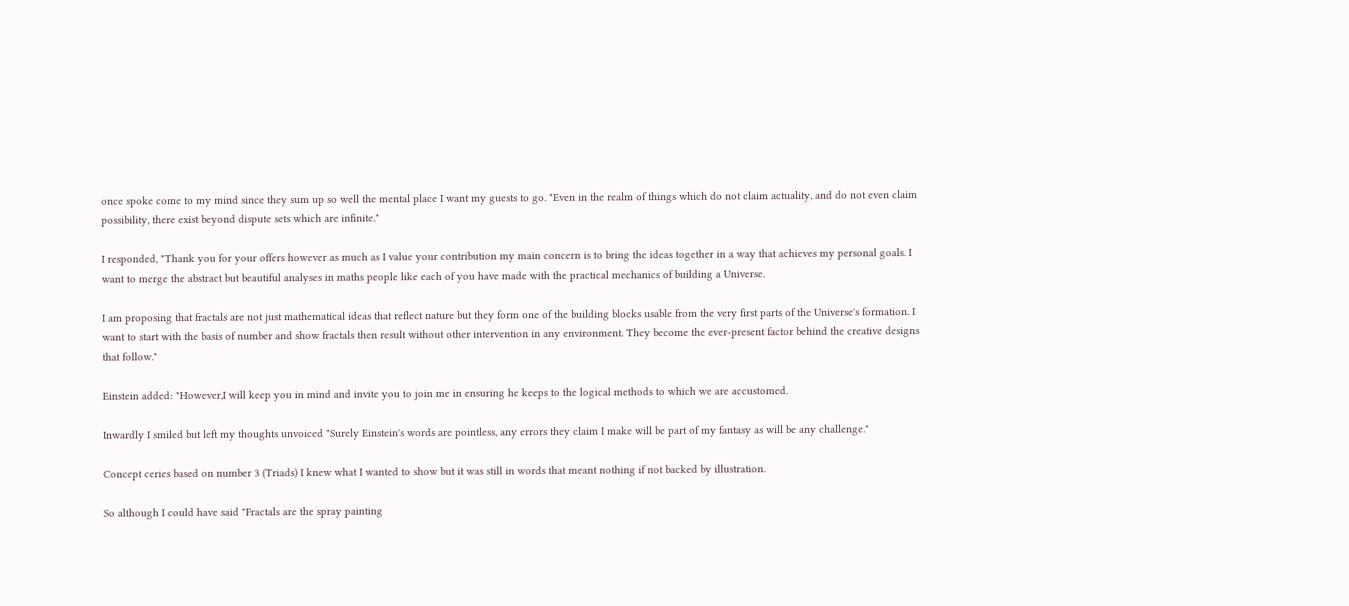once spoke come to my mind since they sum up so well the mental place I want my guests to go. "Even in the realm of things which do not claim actuality, and do not even claim possibility, there exist beyond dispute sets which are infinite."

I responded, "Thank you for your offers however as much as I value your contribution my main concern is to bring the ideas together in a way that achieves my personal goals. I want to merge the abstract but beautiful analyses in maths people like each of you have made with the practical mechanics of building a Universe.

I am proposing that fractals are not just mathematical ideas that reflect nature but they form one of the building blocks usable from the very first parts of the Universe's formation. I want to start with the basis of number and show fractals then result without other intervention in any environment. They become the ever-present factor behind the creative designs that follow."

Einstein added: "However,I will keep you in mind and invite you to join me in ensuring he keeps to the logical methods to which we are accustomed.

Inwardly I smiled but left my thoughts unvoiced "Surely Einstein's words are pointless, any errors they claim I make will be part of my fantasy as will be any challenge."

Concept ceries based on number 3 (Triads) I knew what I wanted to show but it was still in words that meant nothing if not backed by illustration.

So although I could have said "Fractals are the spray painting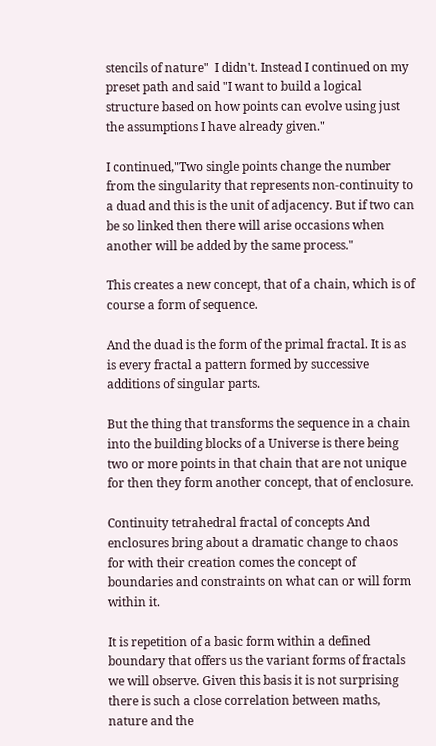stencils of nature"  I didn't. Instead I continued on my preset path and said "I want to build a logical structure based on how points can evolve using just the assumptions I have already given."

I continued,"Two single points change the number from the singularity that represents non-continuity to a duad and this is the unit of adjacency. But if two can be so linked then there will arise occasions when another will be added by the same process."

This creates a new concept, that of a chain, which is of course a form of sequence.

And the duad is the form of the primal fractal. It is as is every fractal a pattern formed by successive additions of singular parts.

But the thing that transforms the sequence in a chain into the building blocks of a Universe is there being two or more points in that chain that are not unique for then they form another concept, that of enclosure.

Continuity tetrahedral fractal of concepts And enclosures bring about a dramatic change to chaos for with their creation comes the concept of boundaries and constraints on what can or will form within it.

It is repetition of a basic form within a defined boundary that offers us the variant forms of fractals we will observe. Given this basis it is not surprising there is such a close correlation between maths, nature and the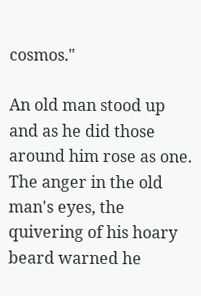cosmos."

An old man stood up and as he did those around him rose as one. The anger in the old man's eyes, the quivering of his hoary beard warned he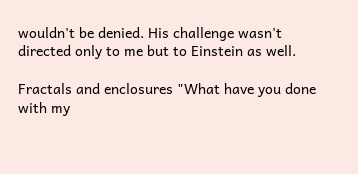wouldn't be denied. His challenge wasn't directed only to me but to Einstein as well.

Fractals and enclosures "What have you done with my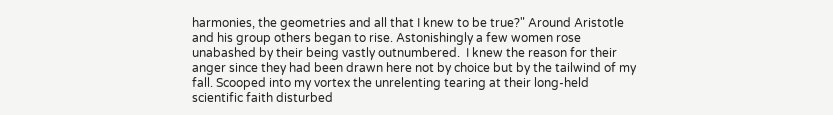harmonies, the geometries and all that I knew to be true?" Around Aristotle and his group others began to rise. Astonishingly a few women rose unabashed by their being vastly outnumbered.  I knew the reason for their anger since they had been drawn here not by choice but by the tailwind of my fall. Scooped into my vortex the unrelenting tearing at their long-held scientific faith disturbed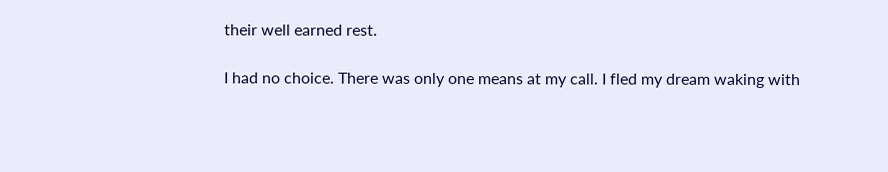their well earned rest.

I had no choice. There was only one means at my call. I fled my dream waking with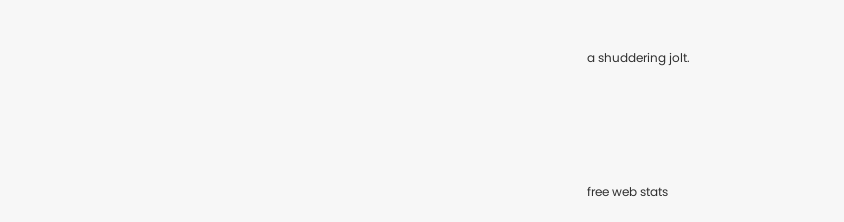a shuddering jolt.




free web stats